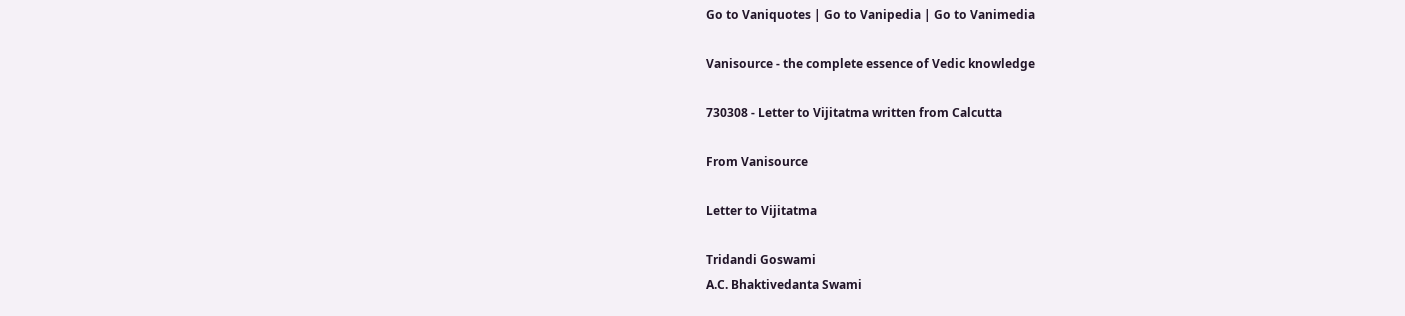Go to Vaniquotes | Go to Vanipedia | Go to Vanimedia

Vanisource - the complete essence of Vedic knowledge

730308 - Letter to Vijitatma written from Calcutta

From Vanisource

Letter to Vijitatma

Tridandi Goswami
A.C. Bhaktivedanta Swami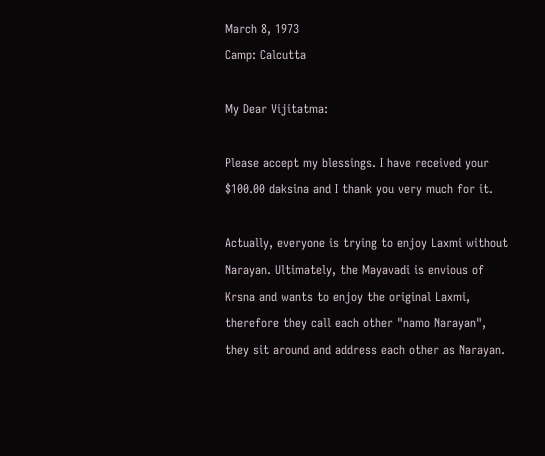March 8, 1973
Camp: Calcutta

My Dear Vijitatma:

Please accept my blessings. I have received your $100.00 daksina and I thank you very much for it.

Actually, everyone is trying to enjoy Laxmi without Narayan. Ultimately, the Mayavadi is envious of Krsna and wants to enjoy the original Laxmi, therefore they call each other "namo Narayan", they sit around and address each other as Narayan.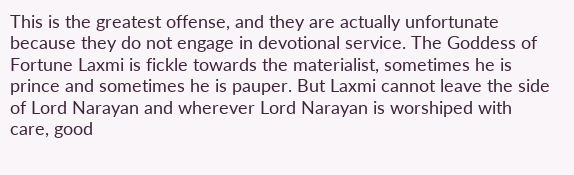This is the greatest offense, and they are actually unfortunate because they do not engage in devotional service. The Goddess of Fortune Laxmi is fickle towards the materialist, sometimes he is prince and sometimes he is pauper. But Laxmi cannot leave the side of Lord Narayan and wherever Lord Narayan is worshiped with care, good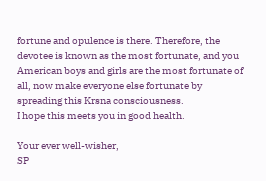fortune and opulence is there. Therefore, the devotee is known as the most fortunate, and you American boys and girls are the most fortunate of all, now make everyone else fortunate by spreading this Krsna consciousness.
I hope this meets you in good health.

Your ever well-wisher,
SP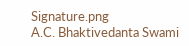Signature.png
A.C. Bhaktivedanta Swami